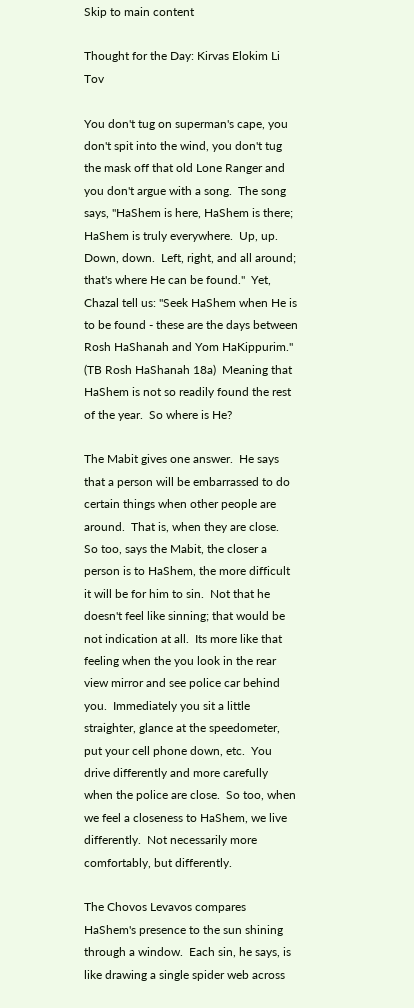Skip to main content

Thought for the Day: Kirvas Elokim Li Tov

You don't tug on superman's cape, you don't spit into the wind, you don't tug the mask off that old Lone Ranger and you don't argue with a song.  The song says, "HaShem is here, HaShem is there; HaShem is truly everywhere.  Up, up.  Down, down.  Left, right, and all around; that's where He can be found."  Yet, Chazal tell us: "Seek HaShem when He is to be found - these are the days between Rosh HaShanah and Yom HaKippurim." (TB Rosh HaShanah 18a)  Meaning that HaShem is not so readily found the rest of the year.  So where is He?

The Mabit gives one answer.  He says that a person will be embarrassed to do certain things when other people are around.  That is, when they are close.  So too, says the Mabit, the closer a person is to HaShem, the more difficult it will be for him to sin.  Not that he doesn't feel like sinning; that would be not indication at all.  Its more like that feeling when the you look in the rear view mirror and see police car behind you.  Immediately you sit a little straighter, glance at the speedometer, put your cell phone down, etc.  You drive differently and more carefully when the police are close.  So too, when we feel a closeness to HaShem, we live differently.  Not necessarily more comfortably, but differently.

The Chovos Levavos compares HaShem's presence to the sun shining through a window.  Each sin, he says, is like drawing a single spider web across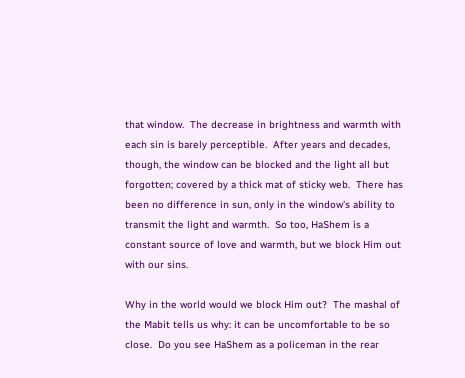that window.  The decrease in brightness and warmth with each sin is barely perceptible.  After years and decades, though, the window can be blocked and the light all but forgotten; covered by a thick mat of sticky web.  There has been no difference in sun, only in the window's ability to transmit the light and warmth.  So too, HaShem is a constant source of love and warmth, but we block Him out with our sins.

Why in the world would we block Him out?  The mashal of the Mabit tells us why: it can be uncomfortable to be so close.  Do you see HaShem as a policeman in the rear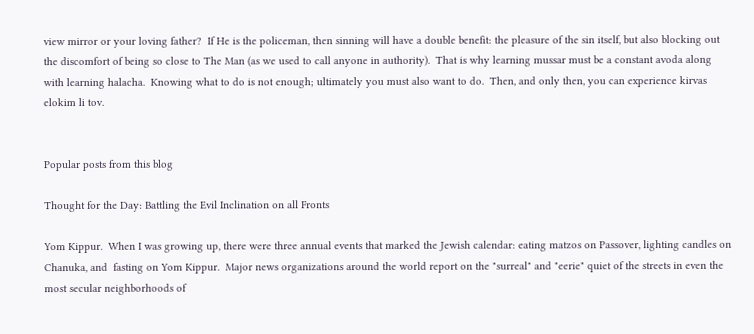view mirror or your loving father?  If He is the policeman, then sinning will have a double benefit: the pleasure of the sin itself, but also blocking out the discomfort of being so close to The Man (as we used to call anyone in authority).  That is why learning mussar must be a constant avoda along with learning halacha.  Knowing what to do is not enough; ultimately you must also want to do.  Then, and only then, you can experience kirvas elokim li tov.


Popular posts from this blog

Thought for the Day: Battling the Evil Inclination on all Fronts

Yom Kippur.  When I was growing up, there were three annual events that marked the Jewish calendar: eating matzos on Passover, lighting candles on Chanuka, and  fasting on Yom Kippur.  Major news organizations around the world report on the "surreal" and "eerie" quiet of the streets in even the most secular neighborhoods of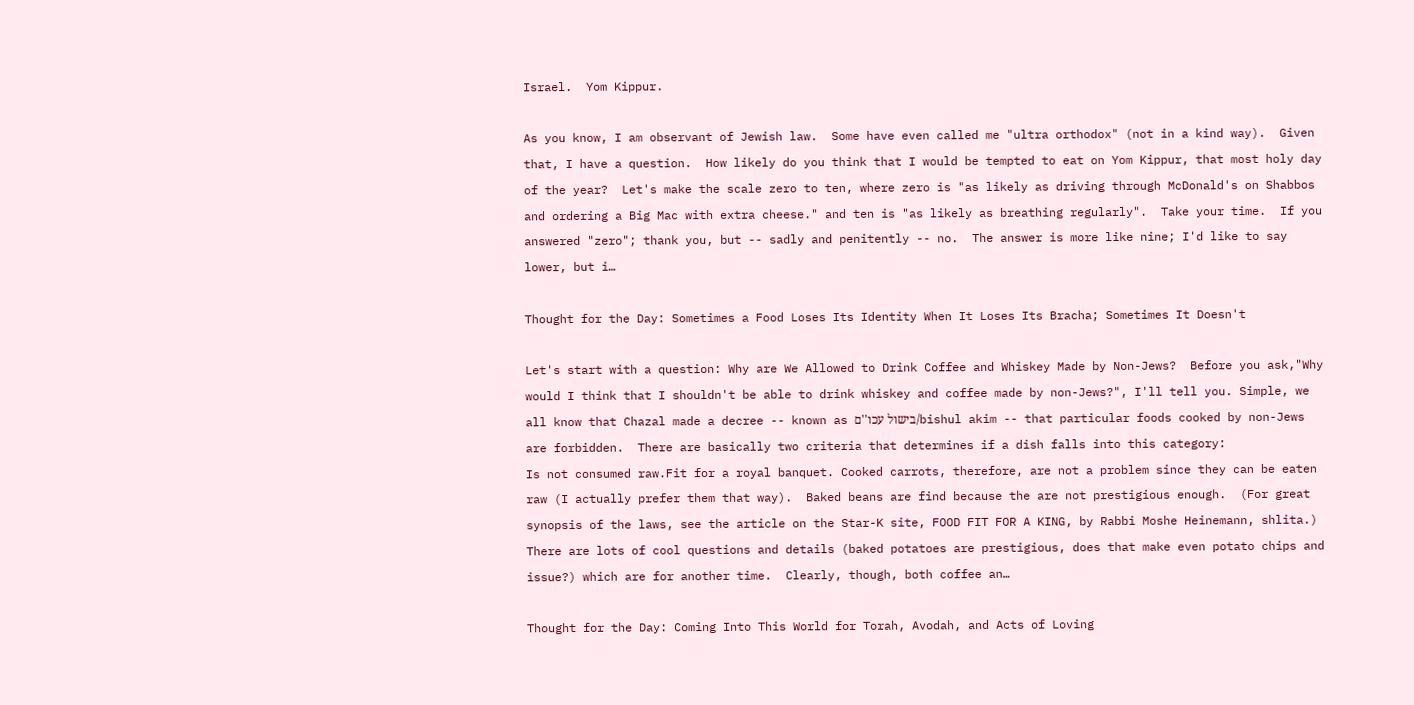Israel.  Yom Kippur.

As you know, I am observant of Jewish law.  Some have even called me "ultra orthodox" (not in a kind way).  Given that, I have a question.  How likely do you think that I would be tempted to eat on Yom Kippur, that most holy day of the year?  Let's make the scale zero to ten, where zero is "as likely as driving through McDonald's on Shabbos and ordering a Big Mac with extra cheese." and ten is "as likely as breathing regularly".  Take your time.  If you answered "zero"; thank you, but -- sadly and penitently -- no.  The answer is more like nine; I'd like to say lower, but i…

Thought for the Day: Sometimes a Food Loses Its Identity When It Loses Its Bracha; Sometimes It Doesn't

Let's start with a question: Why are We Allowed to Drink Coffee and Whiskey Made by Non-Jews?  Before you ask,"Why would I think that I shouldn't be able to drink whiskey and coffee made by non-Jews?", I'll tell you. Simple, we all know that Chazal made a decree -- known as בישול עכו''ם/bishul akim -- that particular foods cooked by non-Jews are forbidden.  There are basically two criteria that determines if a dish falls into this category:
Is not consumed raw.Fit for a royal banquet. Cooked carrots, therefore, are not a problem since they can be eaten raw (I actually prefer them that way).  Baked beans are find because the are not prestigious enough.  (For great synopsis of the laws, see the article on the Star-K site, FOOD FIT FOR A KING, by Rabbi Moshe Heinemann, shlita.)  There are lots of cool questions and details (baked potatoes are prestigious, does that make even potato chips and issue?) which are for another time.  Clearly, though, both coffee an…

Thought for the Day: Coming Into This World for Torah, Avodah, and Acts of Loving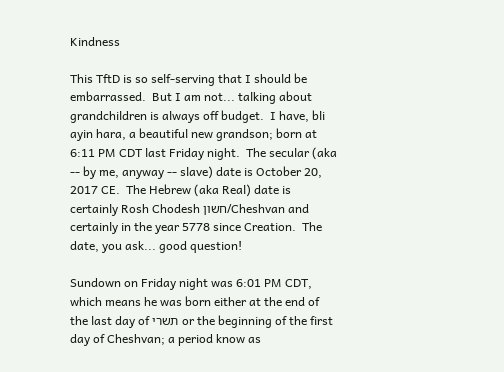Kindness

This TftD is so self-serving that I should be embarrassed.  But I am not... talking about grandchildren is always off budget.  I have, bli ayin hara, a beautiful new grandson; born at 6:11 PM CDT last Friday night.  The secular (aka -- by me, anyway -- slave) date is October 20, 2017 CE.  The Hebrew (aka Real) date is certainly Rosh Chodesh חשון/Cheshvan and certainly in the year 5778 since Creation.  The date, you ask... good question!

Sundown on Friday night was 6:01 PM CDT, which means he was born either at the end of the last day of תשרי or the beginning of the first day of Cheshvan; a period know as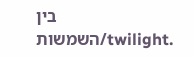בין השמשות/twilight.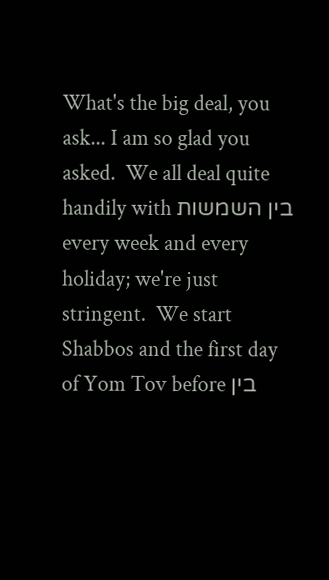What's the big deal, you ask... I am so glad you asked.  We all deal quite handily with בין השמשות every week and every holiday; we're just stringent.  We start Shabbos and the first day of Yom Tov before בין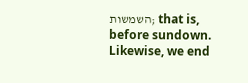השמשות; that is, before sundown.  Likewise, we end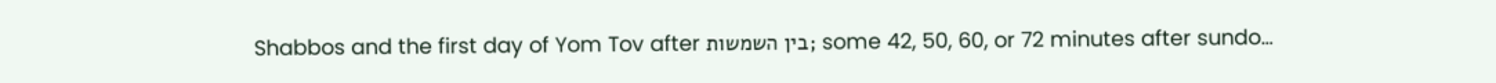Shabbos and the first day of Yom Tov after בין השמשות; some 42, 50, 60, or 72 minutes after sundo…